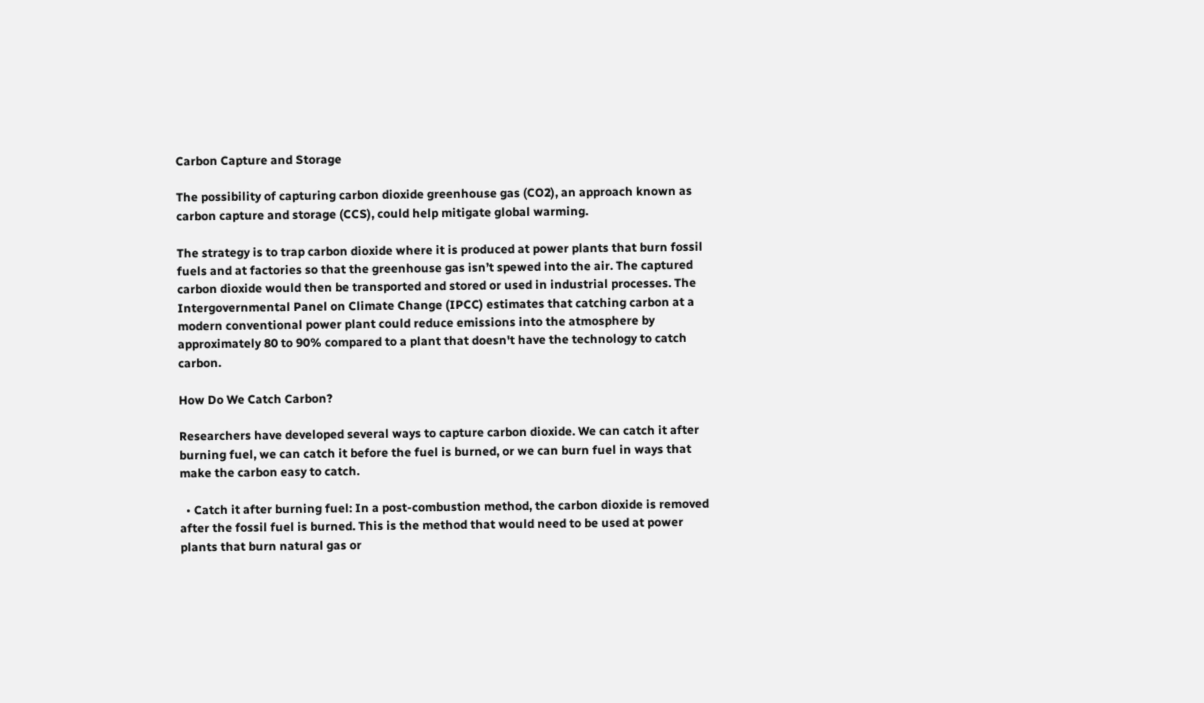Carbon Capture and Storage

The possibility of capturing carbon dioxide greenhouse gas (CO2), an approach known as carbon capture and storage (CCS), could help mitigate global warming.

The strategy is to trap carbon dioxide where it is produced at power plants that burn fossil fuels and at factories so that the greenhouse gas isn’t spewed into the air. The captured carbon dioxide would then be transported and stored or used in industrial processes. The Intergovernmental Panel on Climate Change (IPCC) estimates that catching carbon at a modern conventional power plant could reduce emissions into the atmosphere by approximately 80 to 90% compared to a plant that doesn't have the technology to catch carbon.

How Do We Catch Carbon?

Researchers have developed several ways to capture carbon dioxide. We can catch it after burning fuel, we can catch it before the fuel is burned, or we can burn fuel in ways that make the carbon easy to catch.

  • Catch it after burning fuel: In a post-combustion method, the carbon dioxide is removed after the fossil fuel is burned. This is the method that would need to be used at power plants that burn natural gas or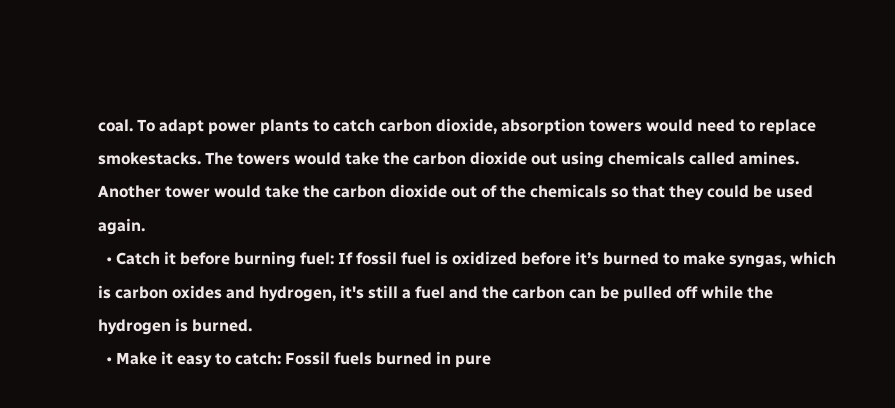coal. To adapt power plants to catch carbon dioxide, absorption towers would need to replace smokestacks. The towers would take the carbon dioxide out using chemicals called amines. Another tower would take the carbon dioxide out of the chemicals so that they could be used again.
  • Catch it before burning fuel: If fossil fuel is oxidized before it’s burned to make syngas, which is carbon oxides and hydrogen, it's still a fuel and the carbon can be pulled off while the hydrogen is burned.
  • Make it easy to catch: Fossil fuels burned in pure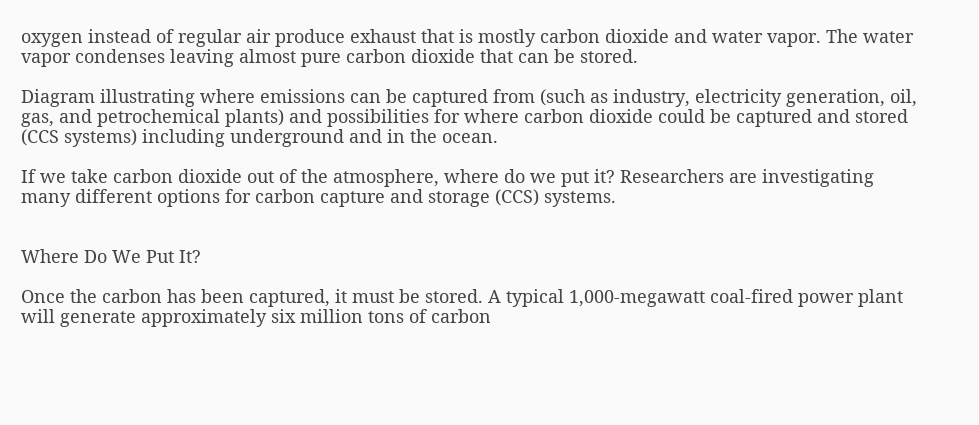oxygen instead of regular air produce exhaust that is mostly carbon dioxide and water vapor. The water vapor condenses leaving almost pure carbon dioxide that can be stored.

Diagram illustrating where emissions can be captured from (such as industry, electricity generation, oil, gas, and petrochemical plants) and possibilities for where carbon dioxide could be captured and stored (CCS systems) including underground and in the ocean.

If we take carbon dioxide out of the atmosphere, where do we put it? Researchers are investigating many different options for carbon capture and storage (CCS) systems.


Where Do We Put It?

Once the carbon has been captured, it must be stored. A typical 1,000-megawatt coal-fired power plant will generate approximately six million tons of carbon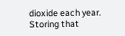dioxide each year. Storing that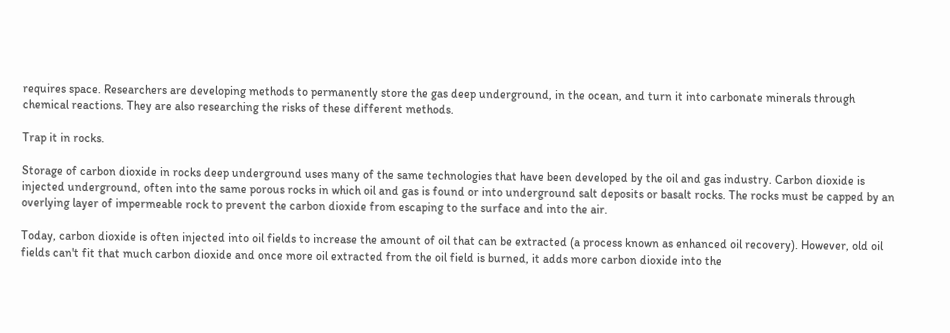requires space. Researchers are developing methods to permanently store the gas deep underground, in the ocean, and turn it into carbonate minerals through chemical reactions. They are also researching the risks of these different methods.

Trap it in rocks.

Storage of carbon dioxide in rocks deep underground uses many of the same technologies that have been developed by the oil and gas industry. Carbon dioxide is injected underground, often into the same porous rocks in which oil and gas is found or into underground salt deposits or basalt rocks. The rocks must be capped by an overlying layer of impermeable rock to prevent the carbon dioxide from escaping to the surface and into the air.

Today, carbon dioxide is often injected into oil fields to increase the amount of oil that can be extracted (a process known as enhanced oil recovery). However, old oil fields can't fit that much carbon dioxide and once more oil extracted from the oil field is burned, it adds more carbon dioxide into the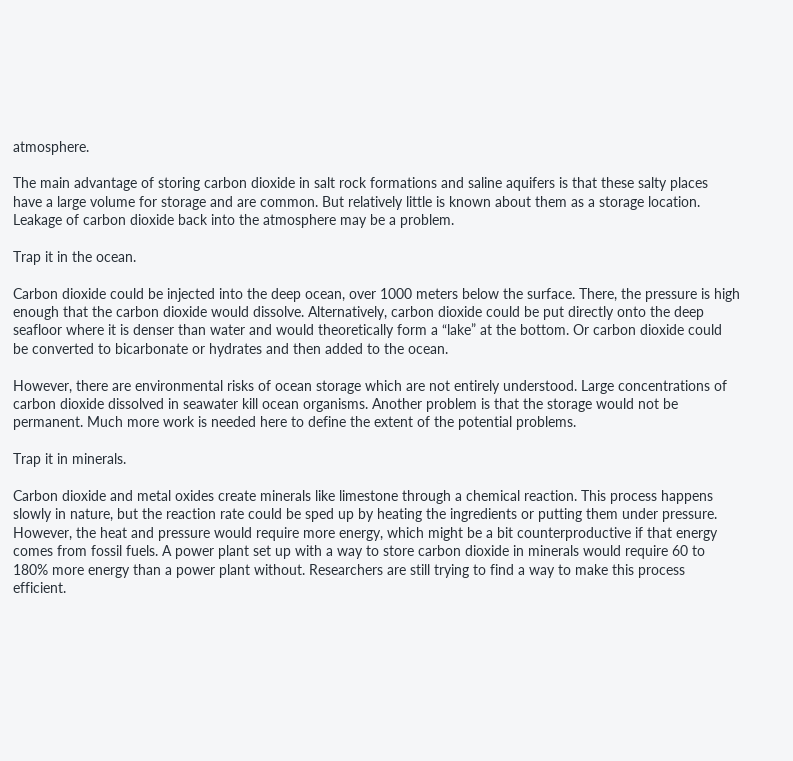atmosphere.

The main advantage of storing carbon dioxide in salt rock formations and saline aquifers is that these salty places have a large volume for storage and are common. But relatively little is known about them as a storage location. Leakage of carbon dioxide back into the atmosphere may be a problem.

Trap it in the ocean.

Carbon dioxide could be injected into the deep ocean, over 1000 meters below the surface. There, the pressure is high enough that the carbon dioxide would dissolve. Alternatively, carbon dioxide could be put directly onto the deep seafloor where it is denser than water and would theoretically form a “lake” at the bottom. Or carbon dioxide could be converted to bicarbonate or hydrates and then added to the ocean.

However, there are environmental risks of ocean storage which are not entirely understood. Large concentrations of carbon dioxide dissolved in seawater kill ocean organisms. Another problem is that the storage would not be permanent. Much more work is needed here to define the extent of the potential problems.

Trap it in minerals.

Carbon dioxide and metal oxides create minerals like limestone through a chemical reaction. This process happens slowly in nature, but the reaction rate could be sped up by heating the ingredients or putting them under pressure. However, the heat and pressure would require more energy, which might be a bit counterproductive if that energy comes from fossil fuels. A power plant set up with a way to store carbon dioxide in minerals would require 60 to 180% more energy than a power plant without. Researchers are still trying to find a way to make this process efficient.